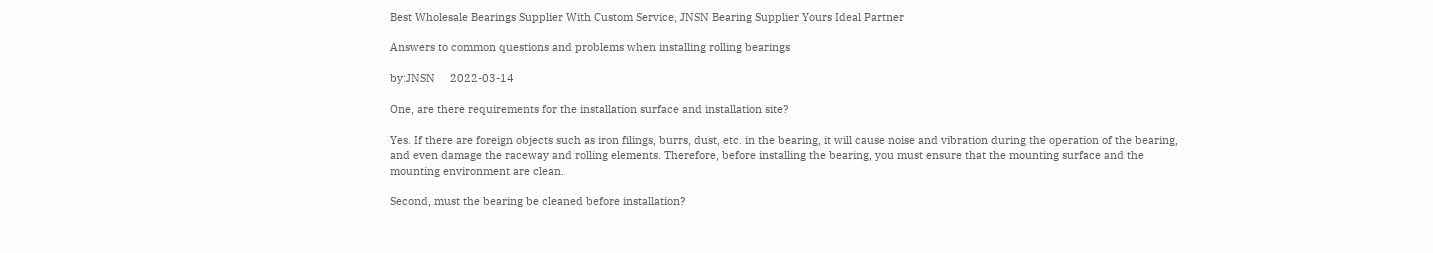Best Wholesale Bearings Supplier With Custom Service, JNSN Bearing Supplier Yours Ideal Partner

Answers to common questions and problems when installing rolling bearings

by:JNSN     2022-03-14

One, are there requirements for the installation surface and installation site?

Yes. If there are foreign objects such as iron filings, burrs, dust, etc. in the bearing, it will cause noise and vibration during the operation of the bearing, and even damage the raceway and rolling elements. Therefore, before installing the bearing, you must ensure that the mounting surface and the mounting environment are clean.

Second, must the bearing be cleaned before installation?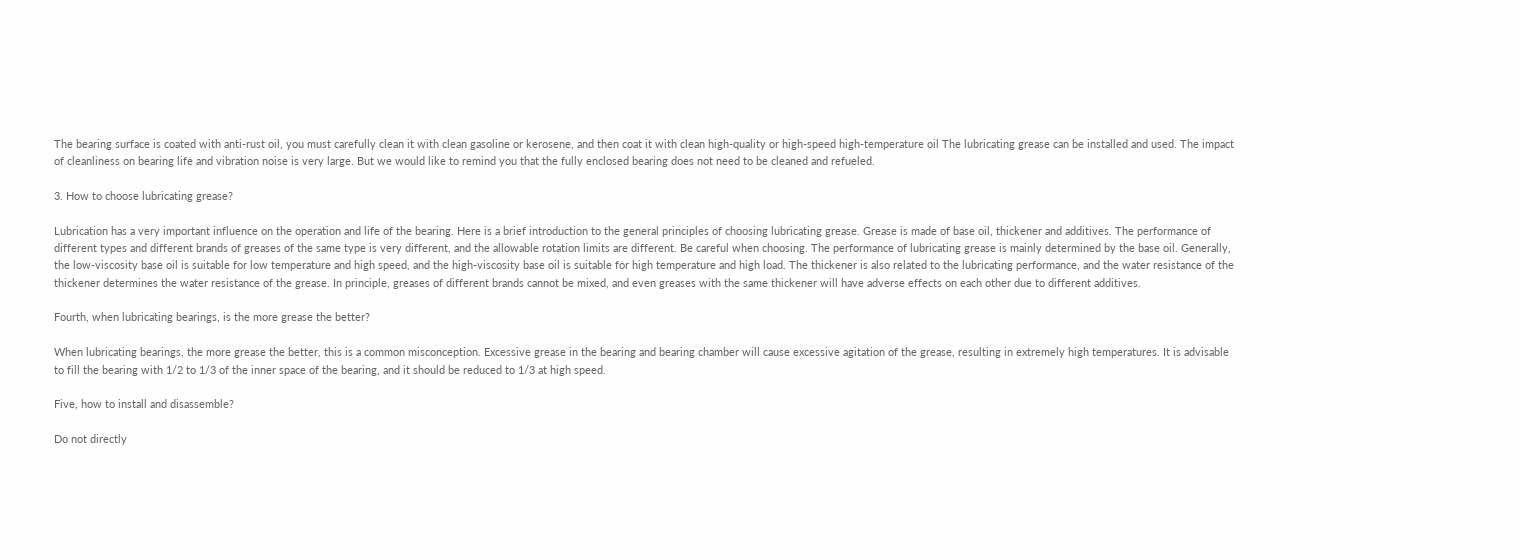The bearing surface is coated with anti-rust oil, you must carefully clean it with clean gasoline or kerosene, and then coat it with clean high-quality or high-speed high-temperature oil The lubricating grease can be installed and used. The impact of cleanliness on bearing life and vibration noise is very large. But we would like to remind you that the fully enclosed bearing does not need to be cleaned and refueled.

3. How to choose lubricating grease?

Lubrication has a very important influence on the operation and life of the bearing. Here is a brief introduction to the general principles of choosing lubricating grease. Grease is made of base oil, thickener and additives. The performance of different types and different brands of greases of the same type is very different, and the allowable rotation limits are different. Be careful when choosing. The performance of lubricating grease is mainly determined by the base oil. Generally, the low-viscosity base oil is suitable for low temperature and high speed, and the high-viscosity base oil is suitable for high temperature and high load. The thickener is also related to the lubricating performance, and the water resistance of the thickener determines the water resistance of the grease. In principle, greases of different brands cannot be mixed, and even greases with the same thickener will have adverse effects on each other due to different additives.

Fourth, when lubricating bearings, is the more grease the better?

When lubricating bearings, the more grease the better, this is a common misconception. Excessive grease in the bearing and bearing chamber will cause excessive agitation of the grease, resulting in extremely high temperatures. It is advisable to fill the bearing with 1/2 to 1/3 of the inner space of the bearing, and it should be reduced to 1/3 at high speed.

Five, how to install and disassemble?

Do not directly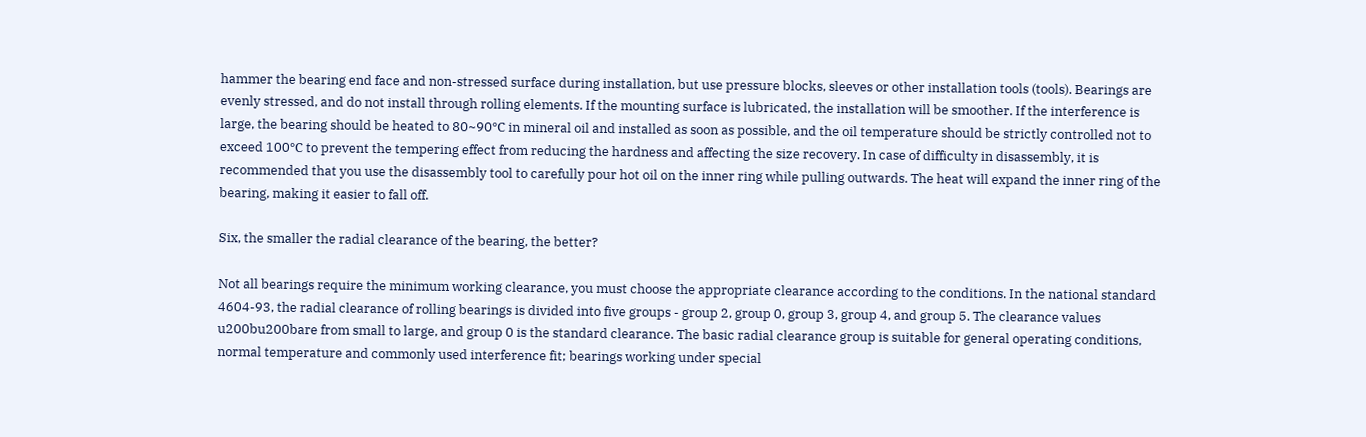hammer the bearing end face and non-stressed surface during installation, but use pressure blocks, sleeves or other installation tools (tools). Bearings are evenly stressed, and do not install through rolling elements. If the mounting surface is lubricated, the installation will be smoother. If the interference is large, the bearing should be heated to 80~90℃ in mineral oil and installed as soon as possible, and the oil temperature should be strictly controlled not to exceed 100℃ to prevent the tempering effect from reducing the hardness and affecting the size recovery. In case of difficulty in disassembly, it is recommended that you use the disassembly tool to carefully pour hot oil on the inner ring while pulling outwards. The heat will expand the inner ring of the bearing, making it easier to fall off.

Six, the smaller the radial clearance of the bearing, the better?

Not all bearings require the minimum working clearance, you must choose the appropriate clearance according to the conditions. In the national standard 4604-93, the radial clearance of rolling bearings is divided into five groups - group 2, group 0, group 3, group 4, and group 5. The clearance values u200bu200bare from small to large, and group 0 is the standard clearance. The basic radial clearance group is suitable for general operating conditions, normal temperature and commonly used interference fit; bearings working under special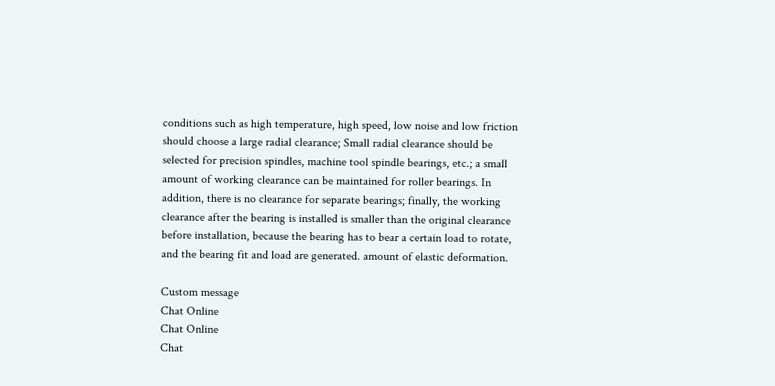conditions such as high temperature, high speed, low noise and low friction should choose a large radial clearance; Small radial clearance should be selected for precision spindles, machine tool spindle bearings, etc.; a small amount of working clearance can be maintained for roller bearings. In addition, there is no clearance for separate bearings; finally, the working clearance after the bearing is installed is smaller than the original clearance before installation, because the bearing has to bear a certain load to rotate, and the bearing fit and load are generated. amount of elastic deformation.

Custom message
Chat Online
Chat Online
Chat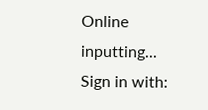Online inputting...
Sign in with: